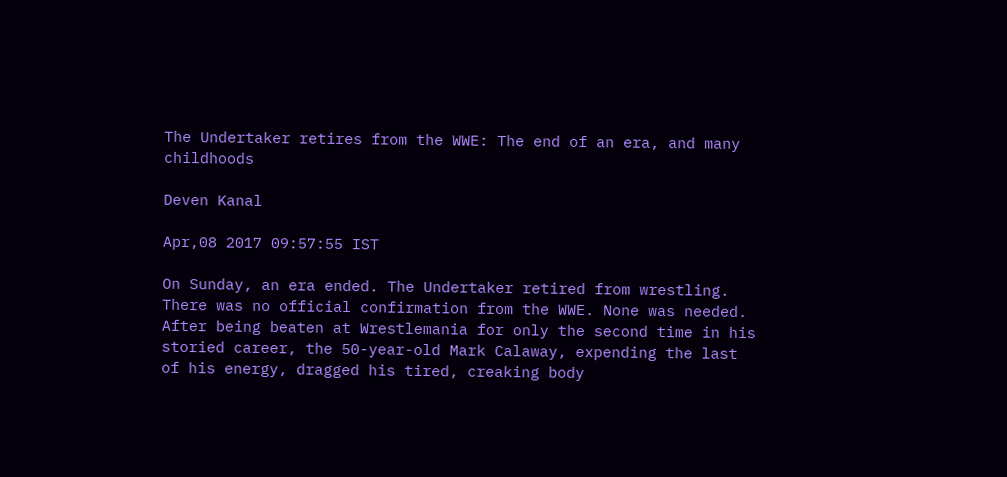The Undertaker retires from the WWE: The end of an era, and many childhoods

Deven Kanal

Apr,08 2017 09:57:55 IST

On Sunday, an era ended. The Undertaker retired from wrestling. There was no official confirmation from the WWE. None was needed. After being beaten at Wrestlemania for only the second time in his storied career, the 50-year-old Mark Calaway, expending the last of his energy, dragged his tired, creaking body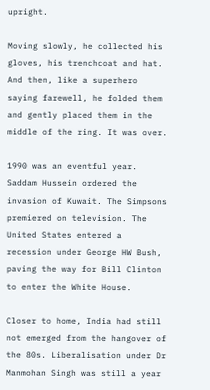upright.

Moving slowly, he collected his gloves, his trenchcoat and hat. And then, like a superhero saying farewell, he folded them and gently placed them in the middle of the ring. It was over.

1990 was an eventful year. Saddam Hussein ordered the invasion of Kuwait. The Simpsons premiered on television. The United States entered a recession under George HW Bush, paving the way for Bill Clinton to enter the White House.

Closer to home, India had still not emerged from the hangover of the 80s. Liberalisation under Dr Manmohan Singh was still a year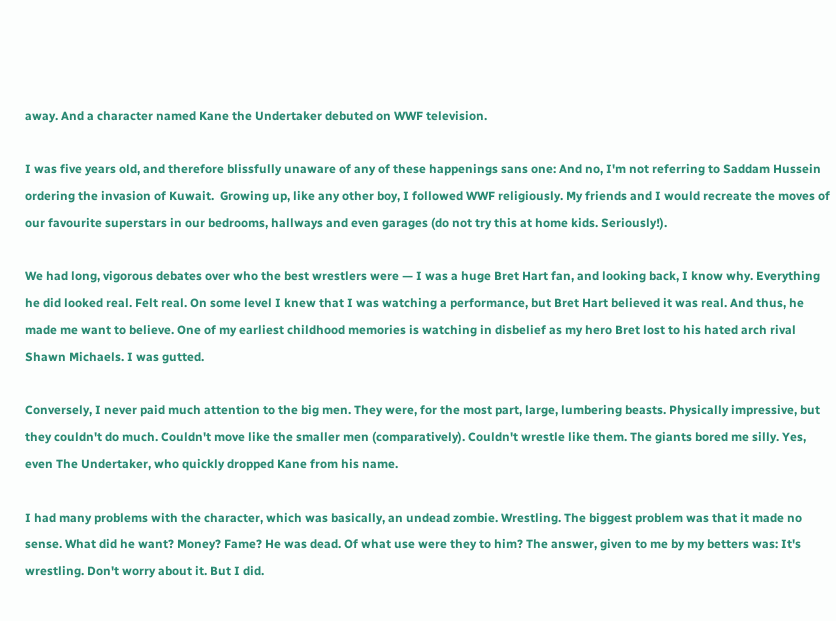away. And a character named Kane the Undertaker debuted on WWF television.

I was five years old, and therefore blissfully unaware of any of these happenings sans one: And no, I'm not referring to Saddam Hussein ordering the invasion of Kuwait.  Growing up, like any other boy, I followed WWF religiously. My friends and I would recreate the moves of our favourite superstars in our bedrooms, hallways and even garages (do not try this at home kids. Seriously!).

We had long, vigorous debates over who the best wrestlers were — I was a huge Bret Hart fan, and looking back, I know why. Everything he did looked real. Felt real. On some level I knew that I was watching a performance, but Bret Hart believed it was real. And thus, he made me want to believe. One of my earliest childhood memories is watching in disbelief as my hero Bret lost to his hated arch rival Shawn Michaels. I was gutted.

Conversely, I never paid much attention to the big men. They were, for the most part, large, lumbering beasts. Physically impressive, but they couldn't do much. Couldn't move like the smaller men (comparatively). Couldn't wrestle like them. The giants bored me silly. Yes, even The Undertaker, who quickly dropped Kane from his name.

I had many problems with the character, which was basically, an undead zombie. Wrestling. The biggest problem was that it made no sense. What did he want? Money? Fame? He was dead. Of what use were they to him? The answer, given to me by my betters was: It's wrestling. Don't worry about it. But I did.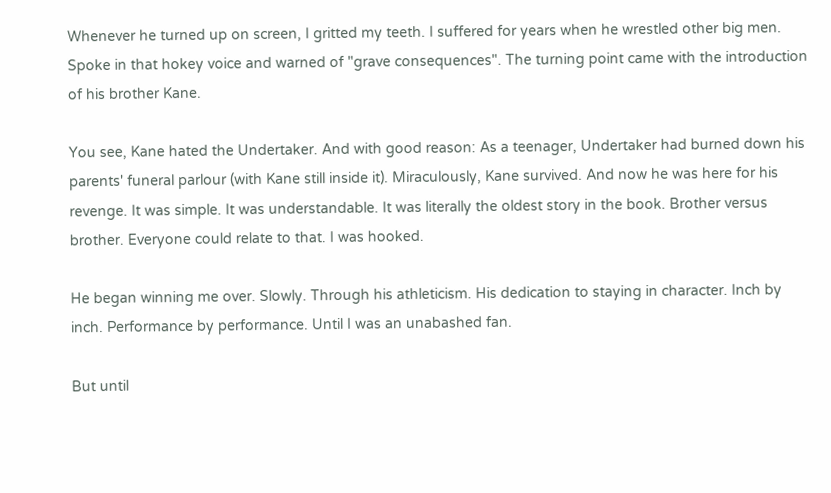Whenever he turned up on screen, I gritted my teeth. I suffered for years when he wrestled other big men. Spoke in that hokey voice and warned of "grave consequences". The turning point came with the introduction of his brother Kane.

You see, Kane hated the Undertaker. And with good reason: As a teenager, Undertaker had burned down his parents' funeral parlour (with Kane still inside it). Miraculously, Kane survived. And now he was here for his revenge. It was simple. It was understandable. It was literally the oldest story in the book. Brother versus brother. Everyone could relate to that. I was hooked.

He began winning me over. Slowly. Through his athleticism. His dedication to staying in character. Inch by inch. Performance by performance. Until I was an unabashed fan.

But until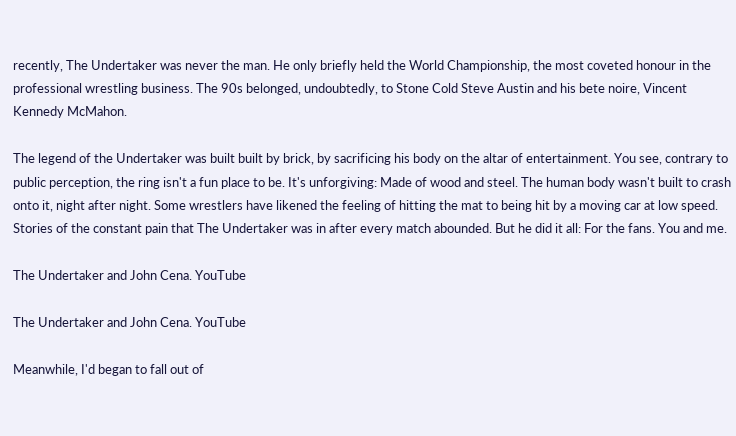recently, The Undertaker was never the man. He only briefly held the World Championship, the most coveted honour in the professional wrestling business. The 90s belonged, undoubtedly, to Stone Cold Steve Austin and his bete noire, Vincent Kennedy McMahon.

The legend of the Undertaker was built built by brick, by sacrificing his body on the altar of entertainment. You see, contrary to public perception, the ring isn't a fun place to be. It's unforgiving: Made of wood and steel. The human body wasn't built to crash onto it, night after night. Some wrestlers have likened the feeling of hitting the mat to being hit by a moving car at low speed. Stories of the constant pain that The Undertaker was in after every match abounded. But he did it all: For the fans. You and me.

The Undertaker and John Cena. YouTube

The Undertaker and John Cena. YouTube

Meanwhile, I'd began to fall out of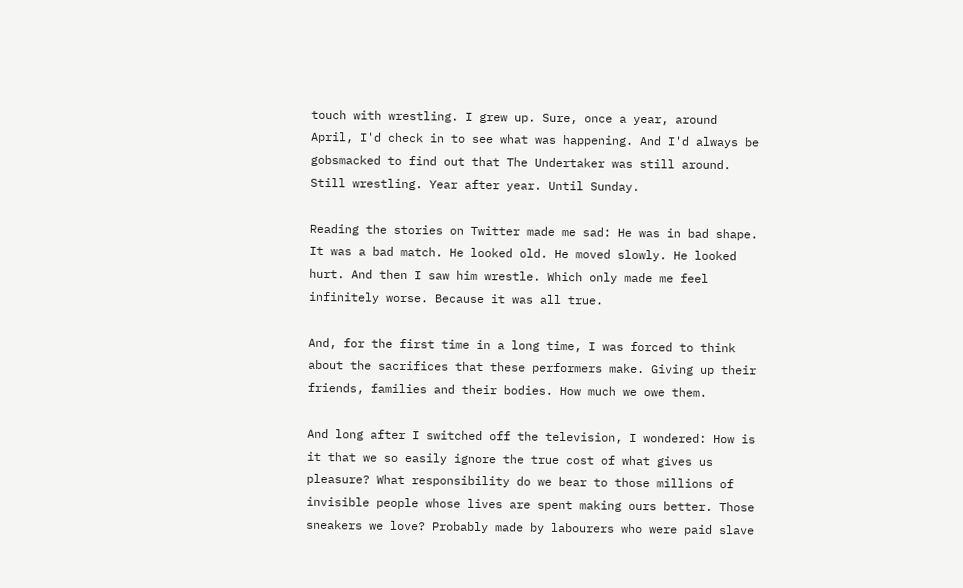touch with wrestling. I grew up. Sure, once a year, around April, I'd check in to see what was happening. And I'd always be gobsmacked to find out that The Undertaker was still around. Still wrestling. Year after year. Until Sunday.

Reading the stories on Twitter made me sad: He was in bad shape. It was a bad match. He looked old. He moved slowly. He looked hurt. And then I saw him wrestle. Which only made me feel infinitely worse. Because it was all true.

And, for the first time in a long time, I was forced to think about the sacrifices that these performers make. Giving up their friends, families and their bodies. How much we owe them.

And long after I switched off the television, I wondered: How is it that we so easily ignore the true cost of what gives us pleasure? What responsibility do we bear to those millions of invisible people whose lives are spent making ours better. Those sneakers we love? Probably made by labourers who were paid slave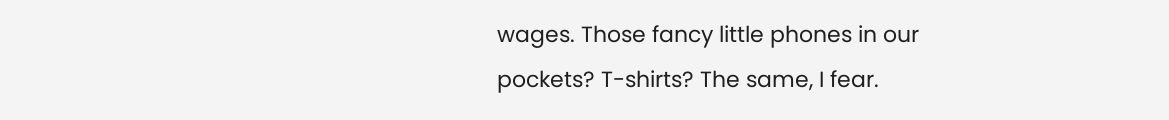wages. Those fancy little phones in our pockets? T-shirts? The same, I fear.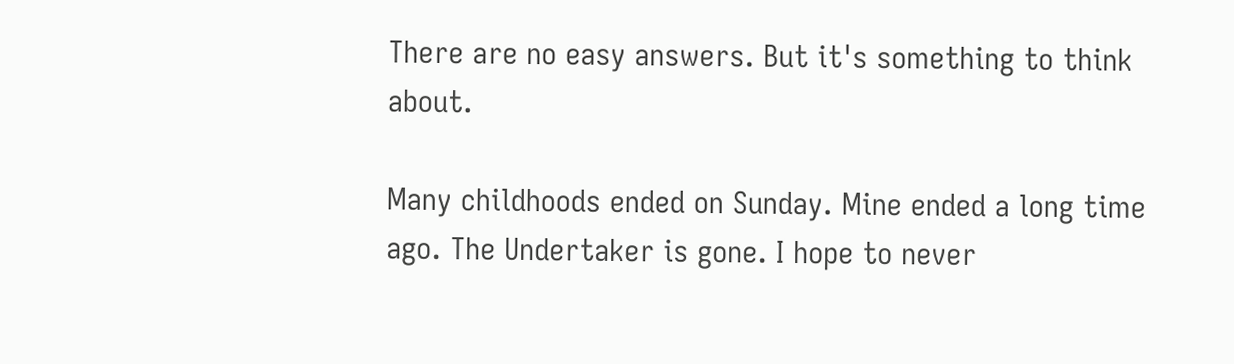There are no easy answers. But it's something to think about.

Many childhoods ended on Sunday. Mine ended a long time ago. The Undertaker is gone. I hope to never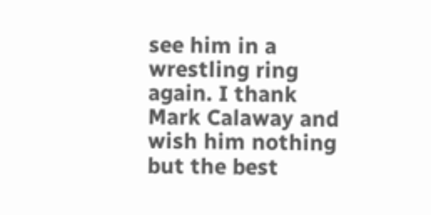see him in a wrestling ring again. I thank Mark Calaway and wish him nothing but the best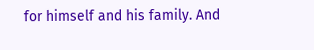for himself and his family. And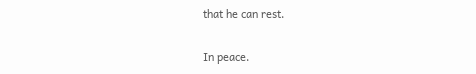that he can rest.

In peace.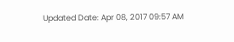Updated Date: Apr 08, 2017 09:57 AM